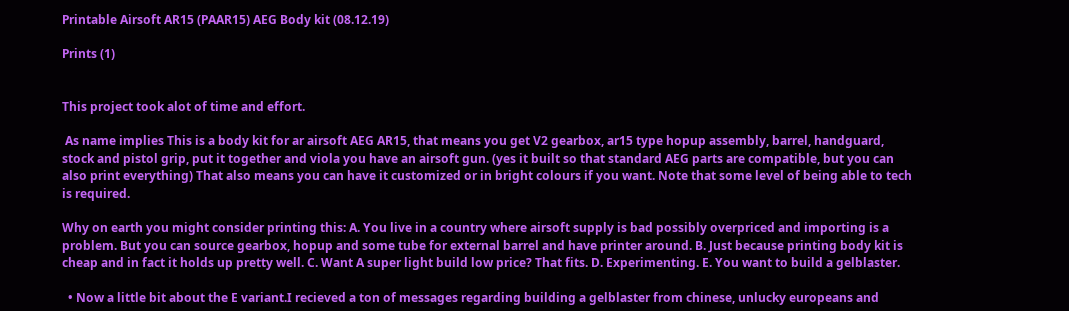Printable Airsoft AR15 (PAAR15) AEG Body kit (08.12.19)

Prints (1)


This project took alot of time and effort.

 As name implies This is a body kit for ar airsoft AEG AR15, that means you get V2 gearbox, ar15 type hopup assembly, barrel, handguard, stock and pistol grip, put it together and viola you have an airsoft gun. (yes it built so that standard AEG parts are compatible, but you can also print everything) That also means you can have it customized or in bright colours if you want. Note that some level of being able to tech is required.

Why on earth you might consider printing this: A. You live in a country where airsoft supply is bad possibly overpriced and importing is a problem. But you can source gearbox, hopup and some tube for external barrel and have printer around. B. Just because printing body kit is cheap and in fact it holds up pretty well. C. Want A super light build low price? That fits. D. Experimenting. E. You want to build a gelblaster.

  • Now a little bit about the E variant.I recieved a ton of messages regarding building a gelblaster from chinese, unlucky europeans and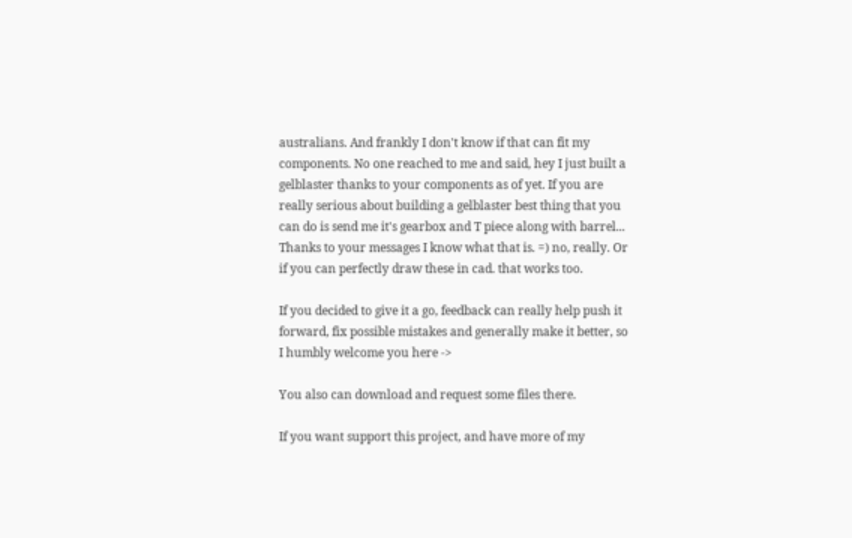australians. And frankly I don't know if that can fit my components. No one reached to me and said, hey I just built a gelblaster thanks to your components as of yet. If you are really serious about building a gelblaster best thing that you can do is send me it's gearbox and T piece along with barrel... Thanks to your messages I know what that is. =) no, really. Or if you can perfectly draw these in cad. that works too.

If you decided to give it a go, feedback can really help push it forward, fix possible mistakes and generally make it better, so I humbly welcome you here ->

You also can download and request some files there.

If you want support this project, and have more of my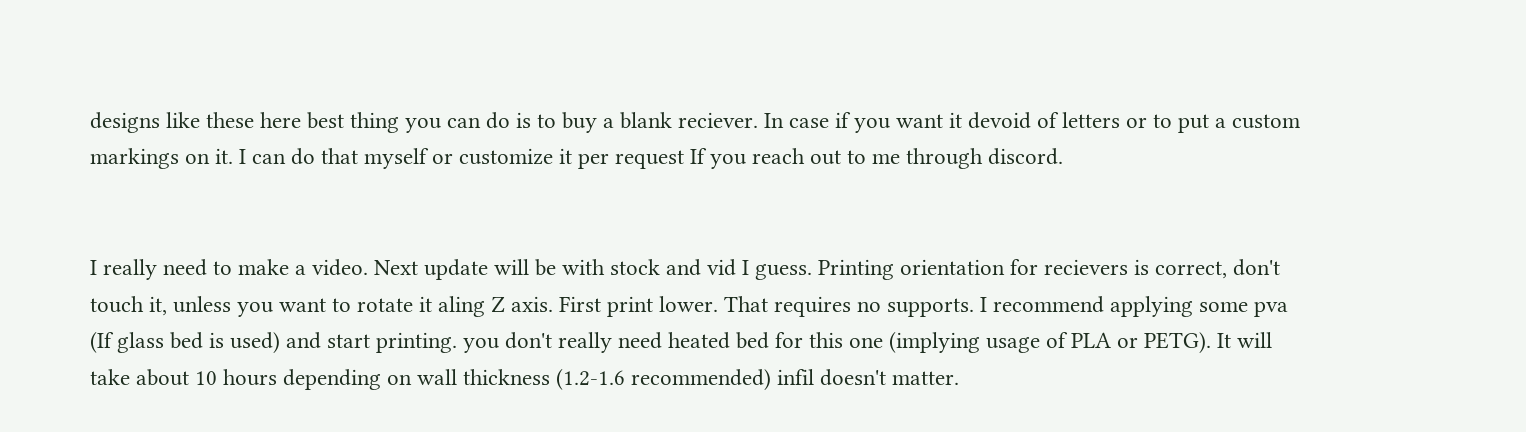designs like these here best thing you can do is to buy a blank reciever. In case if you want it devoid of letters or to put a custom markings on it. I can do that myself or customize it per request If you reach out to me through discord.


I really need to make a video. Next update will be with stock and vid I guess. Printing orientation for recievers is correct, don't touch it, unless you want to rotate it aling Z axis. First print lower. That requires no supports. I recommend applying some pva (If glass bed is used) and start printing. you don't really need heated bed for this one (implying usage of PLA or PETG). It will take about 10 hours depending on wall thickness (1.2-1.6 recommended) infil doesn't matter.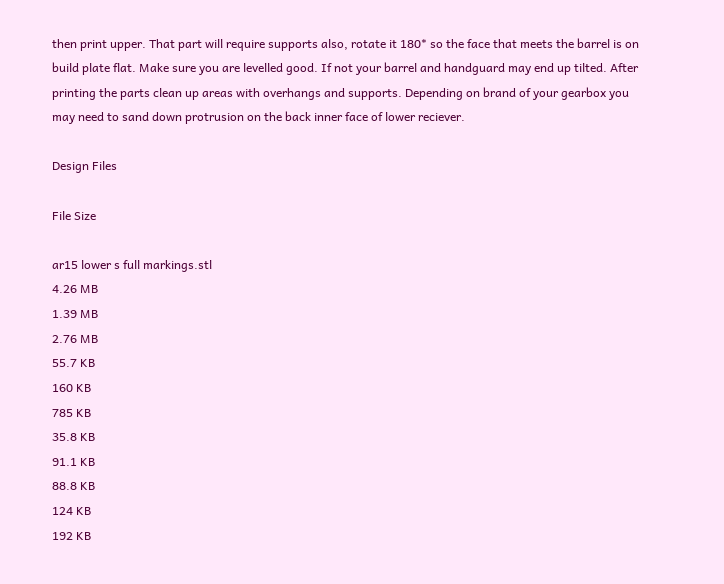then print upper. That part will require supports also, rotate it 180* so the face that meets the barrel is on build plate flat. Make sure you are levelled good. If not your barrel and handguard may end up tilted. After printing the parts clean up areas with overhangs and supports. Depending on brand of your gearbox you may need to sand down protrusion on the back inner face of lower reciever.

Design Files

File Size

ar15 lower s full markings.stl
4.26 MB
1.39 MB
2.76 MB
55.7 KB
160 KB
785 KB
35.8 KB
91.1 KB
88.8 KB
124 KB
192 KB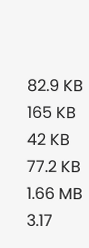82.9 KB
165 KB
42 KB
77.2 KB
1.66 MB
3.17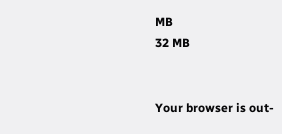MB
32 MB


Your browser is out-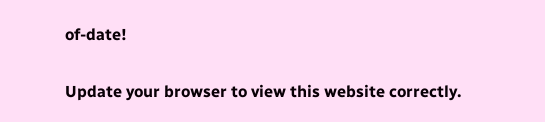of-date!

Update your browser to view this website correctly.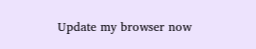Update my browser now